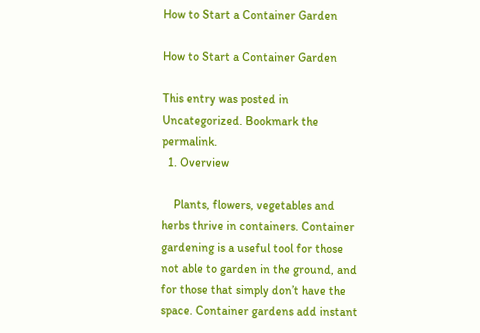How to Start a Container Garden

How to Start a Container Garden

This entry was posted in Uncategorized. Bookmark the permalink.
  1. Overview

    Plants, flowers, vegetables and herbs thrive in containers. Container gardening is a useful tool for those not able to garden in the ground, and for those that simply don’t have the space. Container gardens add instant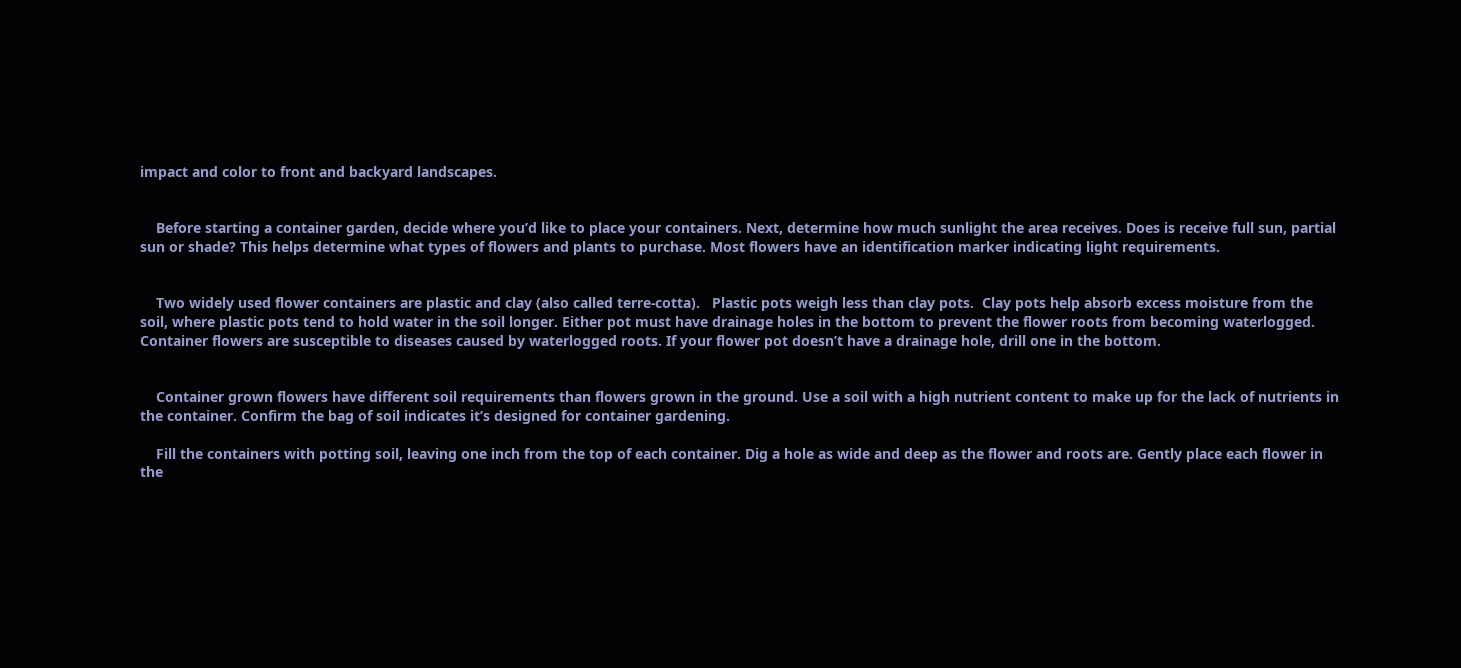impact and color to front and backyard landscapes.


    Before starting a container garden, decide where you’d like to place your containers. Next, determine how much sunlight the area receives. Does is receive full sun, partial sun or shade? This helps determine what types of flowers and plants to purchase. Most flowers have an identification marker indicating light requirements.


    Two widely used flower containers are plastic and clay (also called terre-cotta).   Plastic pots weigh less than clay pots.  Clay pots help absorb excess moisture from the soil, where plastic pots tend to hold water in the soil longer. Either pot must have drainage holes in the bottom to prevent the flower roots from becoming waterlogged. Container flowers are susceptible to diseases caused by waterlogged roots. If your flower pot doesn’t have a drainage hole, drill one in the bottom.


    Container grown flowers have different soil requirements than flowers grown in the ground. Use a soil with a high nutrient content to make up for the lack of nutrients in the container. Confirm the bag of soil indicates it’s designed for container gardening.

    Fill the containers with potting soil, leaving one inch from the top of each container. Dig a hole as wide and deep as the flower and roots are. Gently place each flower in the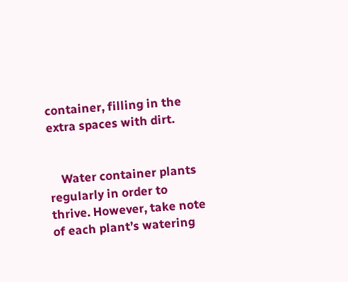container, filling in the extra spaces with dirt.


    Water container plants regularly in order to thrive. However, take note of each plant’s watering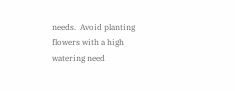needs.  Avoid planting flowers with a high watering need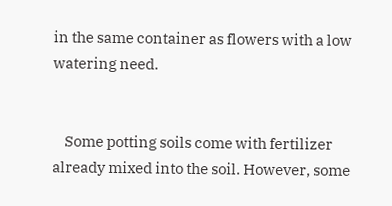in the same container as flowers with a low watering need.


    Some potting soils come with fertilizer already mixed into the soil. However, some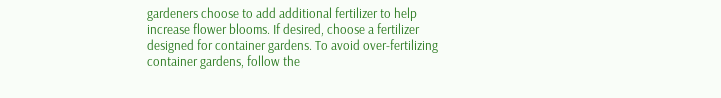gardeners choose to add additional fertilizer to help increase flower blooms. If desired, choose a fertilizer designed for container gardens. To avoid over-fertilizing container gardens, follow the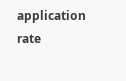application rate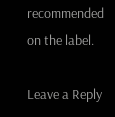recommended on the label.

Leave a Reply